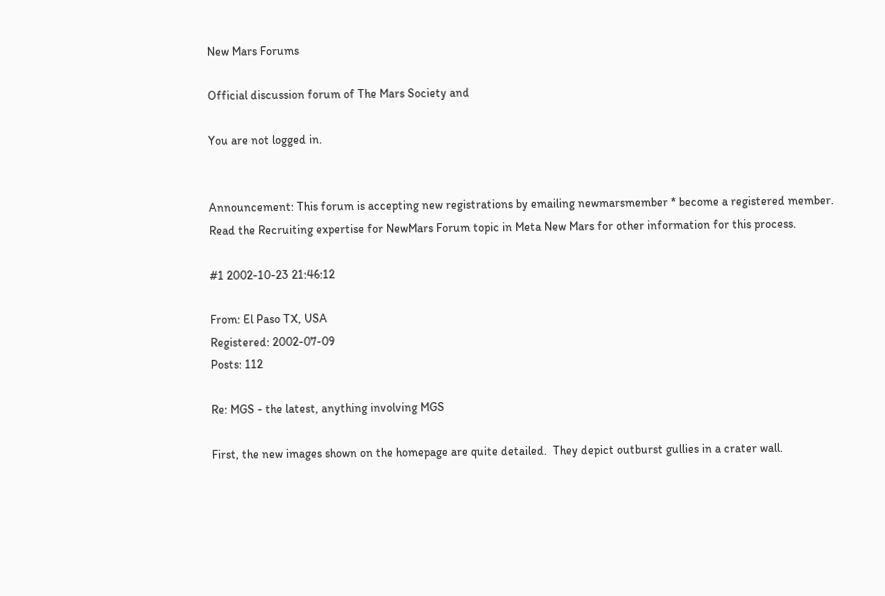New Mars Forums

Official discussion forum of The Mars Society and

You are not logged in.


Announcement: This forum is accepting new registrations by emailing newmarsmember * become a registered member. Read the Recruiting expertise for NewMars Forum topic in Meta New Mars for other information for this process.

#1 2002-10-23 21:46:12

From: El Paso TX, USA
Registered: 2002-07-09
Posts: 112

Re: MGS - the latest, anything involving MGS

First, the new images shown on the homepage are quite detailed.  They depict outburst gullies in a crater wall.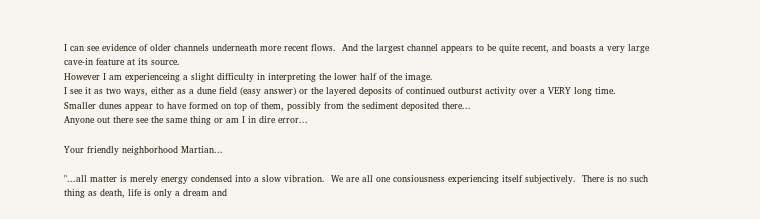I can see evidence of older channels underneath more recent flows.  And the largest channel appears to be quite recent, and boasts a very large cave-in feature at its source.
However I am experienceing a slight difficulty in interpreting the lower half of the image.
I see it as two ways, either as a dune field (easy answer) or the layered deposits of continued outburst activity over a VERY long time.
Smaller dunes appear to have formed on top of them, possibly from the sediment deposited there...
Anyone out there see the same thing or am I in dire error...

Your friendly neighborhood Martian...

"...all matter is merely energy condensed into a slow vibration.  We are all one consiousness experiencing itself subjectively.  There is no such thing as death, life is only a dream and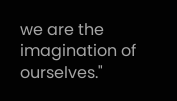we are the imagination of ourselves."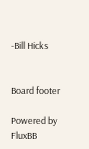-Bill Hicks


Board footer

Powered by FluxBB